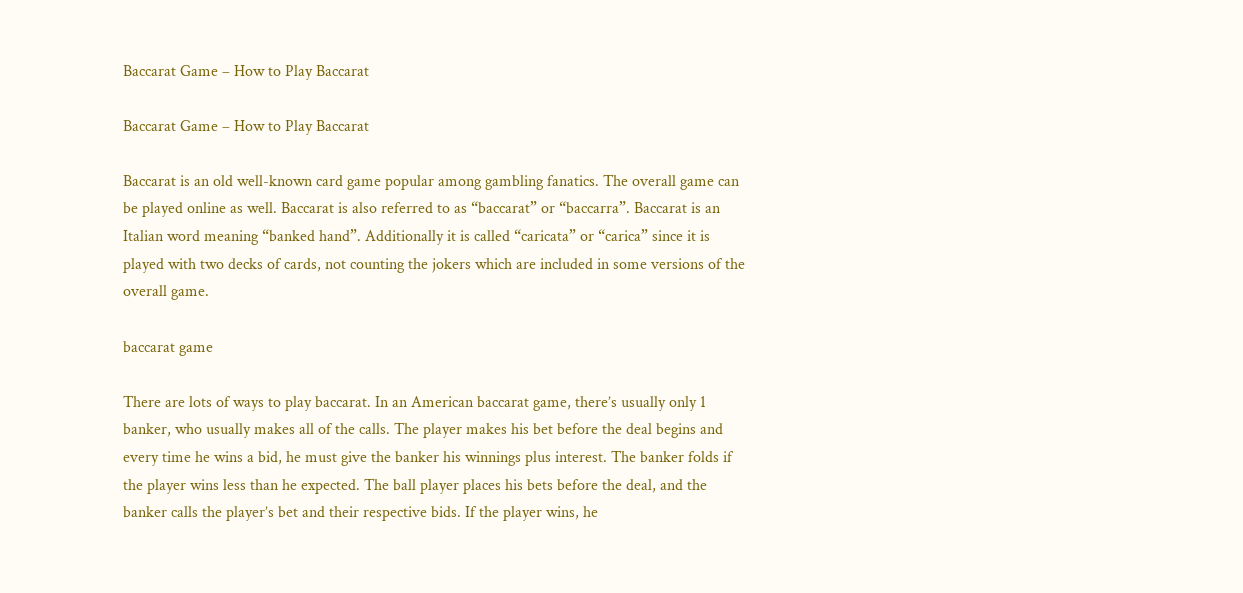Baccarat Game – How to Play Baccarat

Baccarat Game – How to Play Baccarat

Baccarat is an old well-known card game popular among gambling fanatics. The overall game can be played online as well. Baccarat is also referred to as “baccarat” or “baccarra”. Baccarat is an Italian word meaning “banked hand”. Additionally it is called “caricata” or “carica” since it is played with two decks of cards, not counting the jokers which are included in some versions of the overall game.

baccarat game

There are lots of ways to play baccarat. In an American baccarat game, there’s usually only 1 banker, who usually makes all of the calls. The player makes his bet before the deal begins and every time he wins a bid, he must give the banker his winnings plus interest. The banker folds if the player wins less than he expected. The ball player places his bets before the deal, and the banker calls the player’s bet and their respective bids. If the player wins, he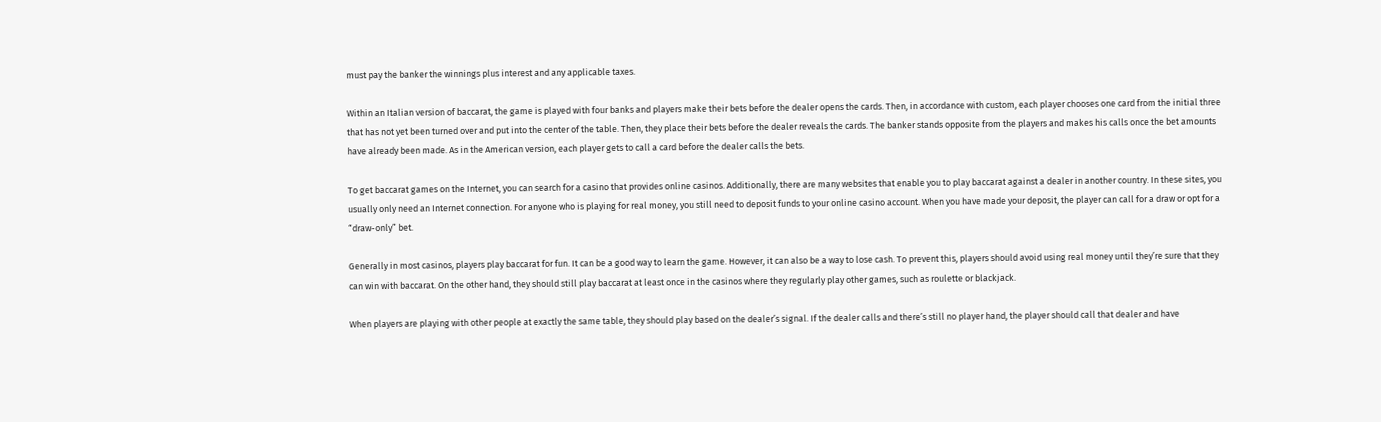must pay the banker the winnings plus interest and any applicable taxes.

Within an Italian version of baccarat, the game is played with four banks and players make their bets before the dealer opens the cards. Then, in accordance with custom, each player chooses one card from the initial three that has not yet been turned over and put into the center of the table. Then, they place their bets before the dealer reveals the cards. The banker stands opposite from the players and makes his calls once the bet amounts have already been made. As in the American version, each player gets to call a card before the dealer calls the bets.

To get baccarat games on the Internet, you can search for a casino that provides online casinos. Additionally, there are many websites that enable you to play baccarat against a dealer in another country. In these sites, you usually only need an Internet connection. For anyone who is playing for real money, you still need to deposit funds to your online casino account. When you have made your deposit, the player can call for a draw or opt for a “draw-only” bet.

Generally in most casinos, players play baccarat for fun. It can be a good way to learn the game. However, it can also be a way to lose cash. To prevent this, players should avoid using real money until they’re sure that they can win with baccarat. On the other hand, they should still play baccarat at least once in the casinos where they regularly play other games, such as roulette or blackjack.

When players are playing with other people at exactly the same table, they should play based on the dealer’s signal. If the dealer calls and there’s still no player hand, the player should call that dealer and have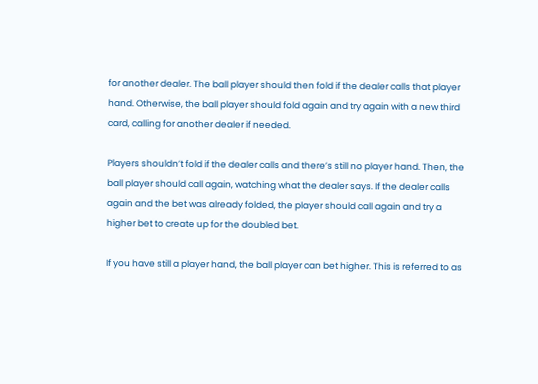for another dealer. The ball player should then fold if the dealer calls that player hand. Otherwise, the ball player should fold again and try again with a new third card, calling for another dealer if needed.

Players shouldn’t fold if the dealer calls and there’s still no player hand. Then, the ball player should call again, watching what the dealer says. If the dealer calls again and the bet was already folded, the player should call again and try a higher bet to create up for the doubled bet.

If you have still a player hand, the ball player can bet higher. This is referred to as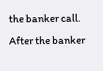the banker call. After the banker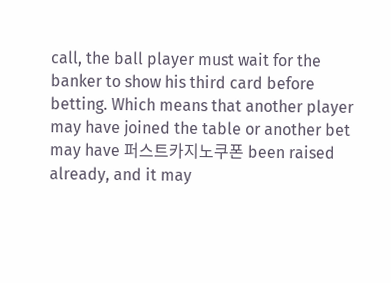call, the ball player must wait for the banker to show his third card before betting. Which means that another player may have joined the table or another bet may have 퍼스트카지노쿠폰 been raised already, and it may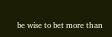be wise to bet more than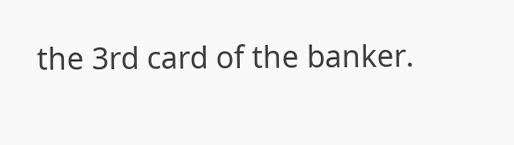the 3rd card of the banker.